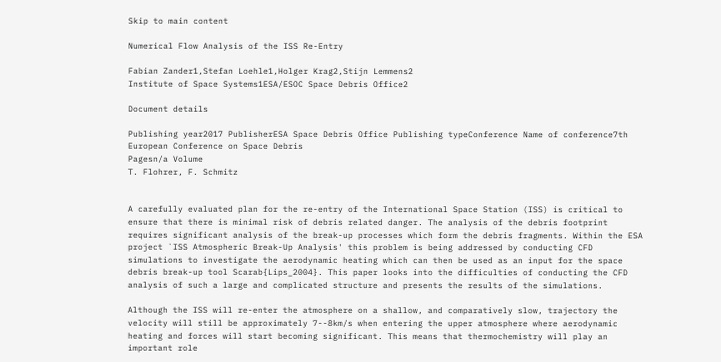Skip to main content

Numerical Flow Analysis of the ISS Re-Entry

Fabian Zander1,Stefan Loehle1,Holger Krag2,Stijn Lemmens2
Institute of Space Systems1ESA/ESOC Space Debris Office2

Document details

Publishing year2017 PublisherESA Space Debris Office Publishing typeConference Name of conference7th European Conference on Space Debris
Pagesn/a Volume
T. Flohrer, F. Schmitz


A carefully evaluated plan for the re-entry of the International Space Station (ISS) is critical to ensure that there is minimal risk of debris related danger. The analysis of the debris footprint requires significant analysis of the break-up processes which form the debris fragments. Within the ESA project `ISS Atmospheric Break-Up Analysis' this problem is being addressed by conducting CFD simulations to investigate the aerodynamic heating which can then be used as an input for the space debris break-up tool Scarab{Lips_2004}. This paper looks into the difficulties of conducting the CFD analysis of such a large and complicated structure and presents the results of the simulations.

Although the ISS will re-enter the atmosphere on a shallow, and comparatively slow, trajectory the velocity will still be approximately 7--8km/s when entering the upper atmosphere where aerodynamic heating and forces will start becoming significant. This means that thermochemistry will play an important role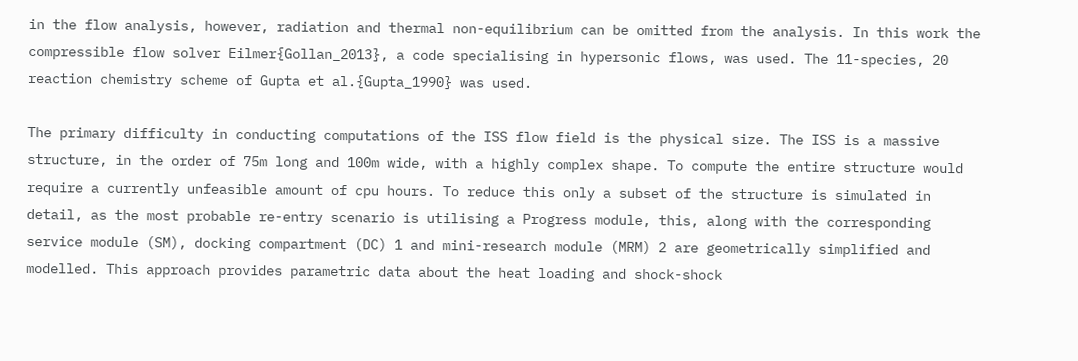in the flow analysis, however, radiation and thermal non-equilibrium can be omitted from the analysis. In this work the compressible flow solver Eilmer{Gollan_2013}, a code specialising in hypersonic flows, was used. The 11-species, 20 reaction chemistry scheme of Gupta et al.{Gupta_1990} was used.

The primary difficulty in conducting computations of the ISS flow field is the physical size. The ISS is a massive structure, in the order of 75m long and 100m wide, with a highly complex shape. To compute the entire structure would require a currently unfeasible amount of cpu hours. To reduce this only a subset of the structure is simulated in detail, as the most probable re-entry scenario is utilising a Progress module, this, along with the corresponding service module (SM), docking compartment (DC) 1 and mini-research module (MRM) 2 are geometrically simplified and modelled. This approach provides parametric data about the heat loading and shock-shock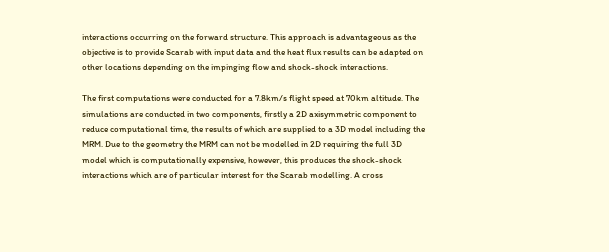interactions occurring on the forward structure. This approach is advantageous as the objective is to provide Scarab with input data and the heat flux results can be adapted on other locations depending on the impinging flow and shock-shock interactions.

The first computations were conducted for a 7.8km/s flight speed at 70km altitude. The simulations are conducted in two components, firstly a 2D axisymmetric component to reduce computational time, the results of which are supplied to a 3D model including the MRM. Due to the geometry the MRM can not be modelled in 2D requiring the full 3D model which is computationally expensive, however, this produces the shock-shock interactions which are of particular interest for the Scarab modelling. A cross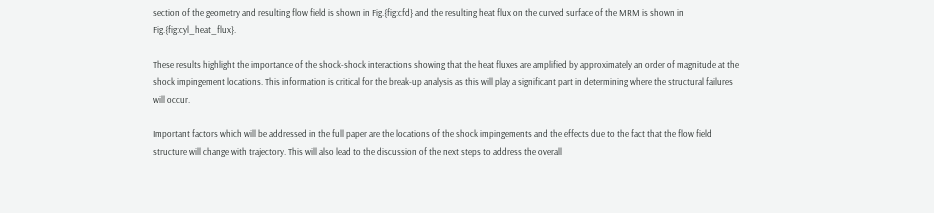section of the geometry and resulting flow field is shown in Fig.{fig:cfd} and the resulting heat flux on the curved surface of the MRM is shown in Fig.{fig:cyl_heat_flux}.

These results highlight the importance of the shock-shock interactions showing that the heat fluxes are amplified by approximately an order of magnitude at the shock impingement locations. This information is critical for the break-up analysis as this will play a significant part in determining where the structural failures will occur.

Important factors which will be addressed in the full paper are the locations of the shock impingements and the effects due to the fact that the flow field structure will change with trajectory. This will also lead to the discussion of the next steps to address the overall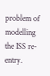problem of modelling the ISS re-entry.